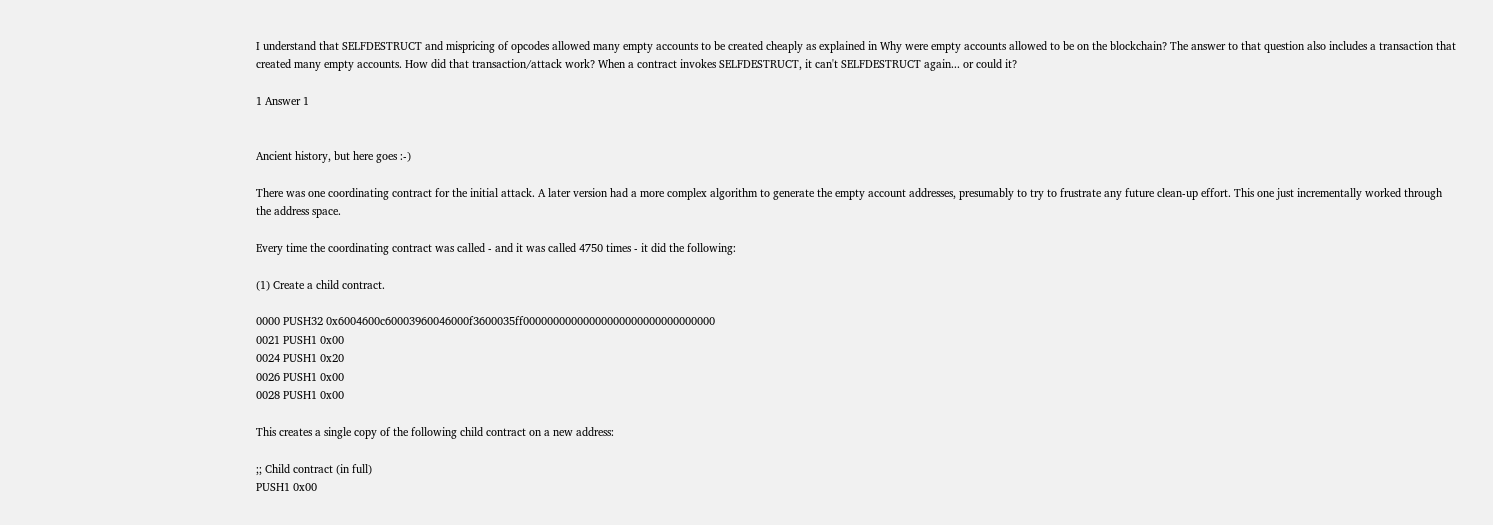I understand that SELFDESTRUCT and mispricing of opcodes allowed many empty accounts to be created cheaply as explained in Why were empty accounts allowed to be on the blockchain? The answer to that question also includes a transaction that created many empty accounts. How did that transaction/attack work? When a contract invokes SELFDESTRUCT, it can't SELFDESTRUCT again... or could it?

1 Answer 1


Ancient history, but here goes :-)

There was one coordinating contract for the initial attack. A later version had a more complex algorithm to generate the empty account addresses, presumably to try to frustrate any future clean-up effort. This one just incrementally worked through the address space.

Every time the coordinating contract was called - and it was called 4750 times - it did the following:

(1) Create a child contract.

0000 PUSH32 0x6004600c60003960046000f3600035ff00000000000000000000000000000000
0021 PUSH1 0x00
0024 PUSH1 0x20
0026 PUSH1 0x00
0028 PUSH1 0x00

This creates a single copy of the following child contract on a new address:

;; Child contract (in full)
PUSH1 0x00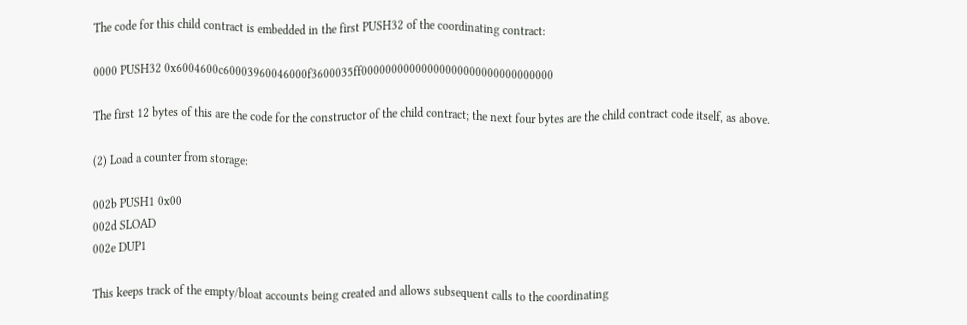The code for this child contract is embedded in the first PUSH32 of the coordinating contract:

0000 PUSH32 0x6004600c60003960046000f3600035ff00000000000000000000000000000000

The first 12 bytes of this are the code for the constructor of the child contract; the next four bytes are the child contract code itself, as above.

(2) Load a counter from storage:

002b PUSH1 0x00
002d SLOAD
002e DUP1

This keeps track of the empty/bloat accounts being created and allows subsequent calls to the coordinating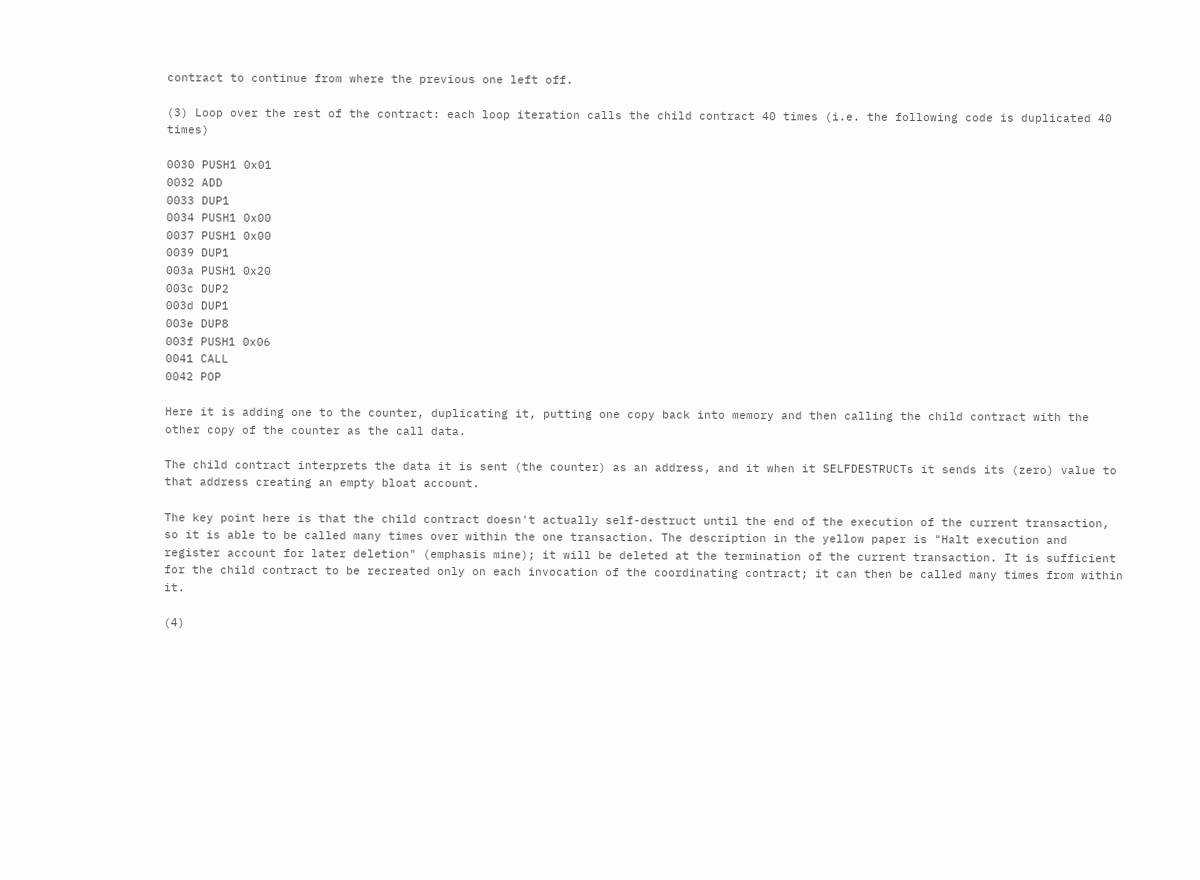contract to continue from where the previous one left off.

(3) Loop over the rest of the contract: each loop iteration calls the child contract 40 times (i.e. the following code is duplicated 40 times)

0030 PUSH1 0x01
0032 ADD
0033 DUP1
0034 PUSH1 0x00
0037 PUSH1 0x00
0039 DUP1
003a PUSH1 0x20
003c DUP2
003d DUP1
003e DUP8
003f PUSH1 0x06
0041 CALL
0042 POP

Here it is adding one to the counter, duplicating it, putting one copy back into memory and then calling the child contract with the other copy of the counter as the call data.

The child contract interprets the data it is sent (the counter) as an address, and it when it SELFDESTRUCTs it sends its (zero) value to that address creating an empty bloat account.

The key point here is that the child contract doesn't actually self-destruct until the end of the execution of the current transaction, so it is able to be called many times over within the one transaction. The description in the yellow paper is "Halt execution and register account for later deletion" (emphasis mine); it will be deleted at the termination of the current transaction. It is sufficient for the child contract to be recreated only on each invocation of the coordinating contract; it can then be called many times from within it.

(4)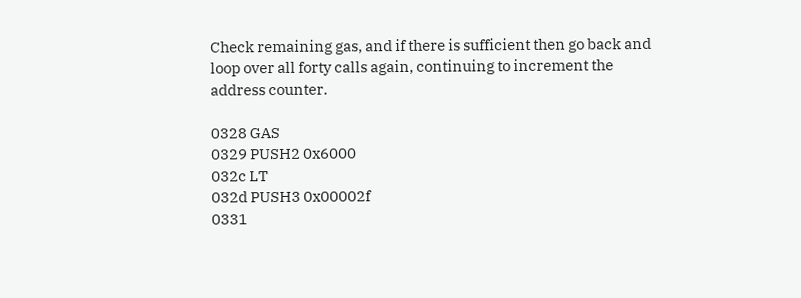Check remaining gas, and if there is sufficient then go back and loop over all forty calls again, continuing to increment the address counter.

0328 GAS
0329 PUSH2 0x6000
032c LT
032d PUSH3 0x00002f
0331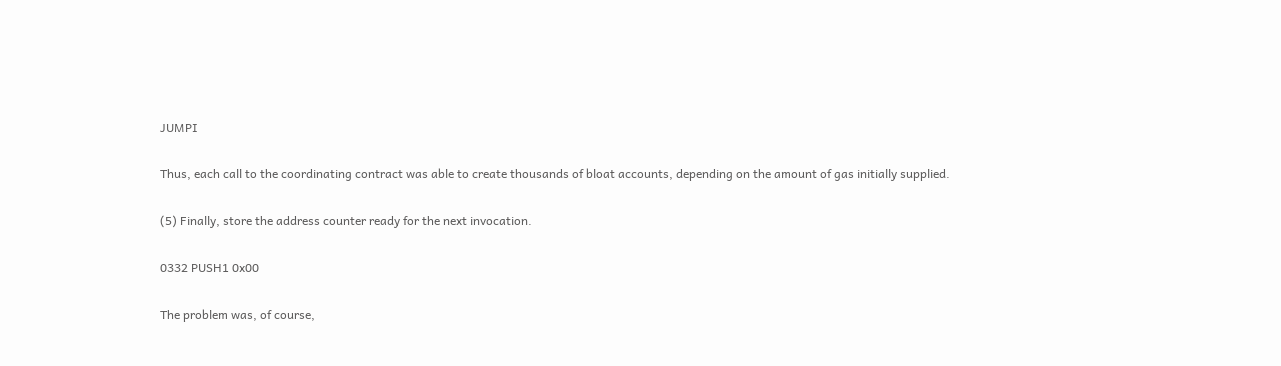JUMPI

Thus, each call to the coordinating contract was able to create thousands of bloat accounts, depending on the amount of gas initially supplied.

(5) Finally, store the address counter ready for the next invocation.

0332 PUSH1 0x00

The problem was, of course,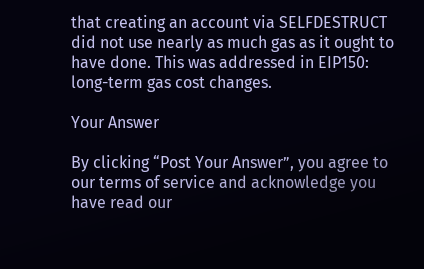that creating an account via SELFDESTRUCT did not use nearly as much gas as it ought to have done. This was addressed in EIP150: long-term gas cost changes.

Your Answer

By clicking “Post Your Answer”, you agree to our terms of service and acknowledge you have read our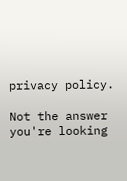privacy policy.

Not the answer you're looking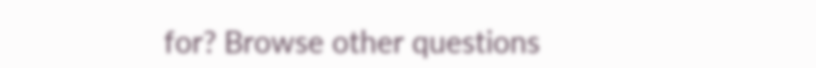for? Browse other questions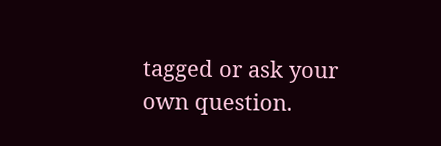tagged or ask your own question.